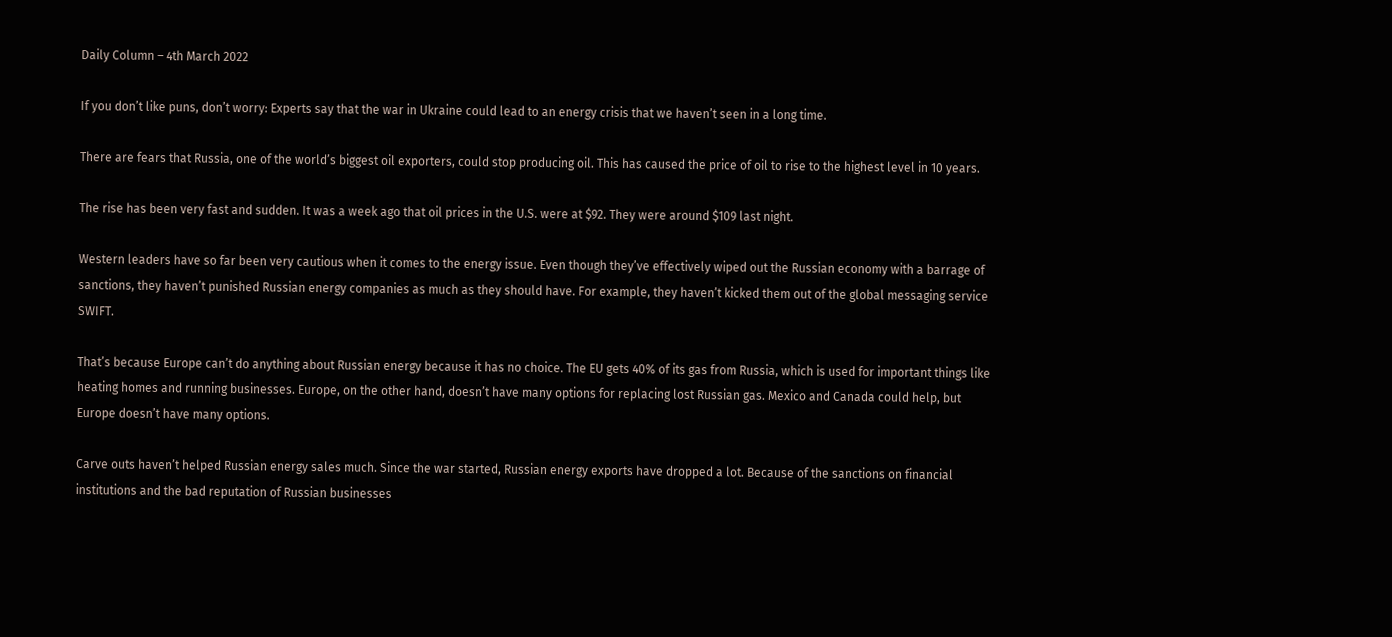Daily Column – 4th March 2022

If you don’t like puns, don’t worry: Experts say that the war in Ukraine could lead to an energy crisis that we haven’t seen in a long time.

There are fears that Russia, one of the world’s biggest oil exporters, could stop producing oil. This has caused the price of oil to rise to the highest level in 10 years.

The rise has been very fast and sudden. It was a week ago that oil prices in the U.S. were at $92. They were around $109 last night.

Western leaders have so far been very cautious when it comes to the energy issue. Even though they’ve effectively wiped out the Russian economy with a barrage of sanctions, they haven’t punished Russian energy companies as much as they should have. For example, they haven’t kicked them out of the global messaging service SWIFT.

That’s because Europe can’t do anything about Russian energy because it has no choice. The EU gets 40% of its gas from Russia, which is used for important things like heating homes and running businesses. Europe, on the other hand, doesn’t have many options for replacing lost Russian gas. Mexico and Canada could help, but Europe doesn’t have many options.

Carve outs haven’t helped Russian energy sales much. Since the war started, Russian energy exports have dropped a lot. Because of the sanctions on financial institutions and the bad reputation of Russian businesses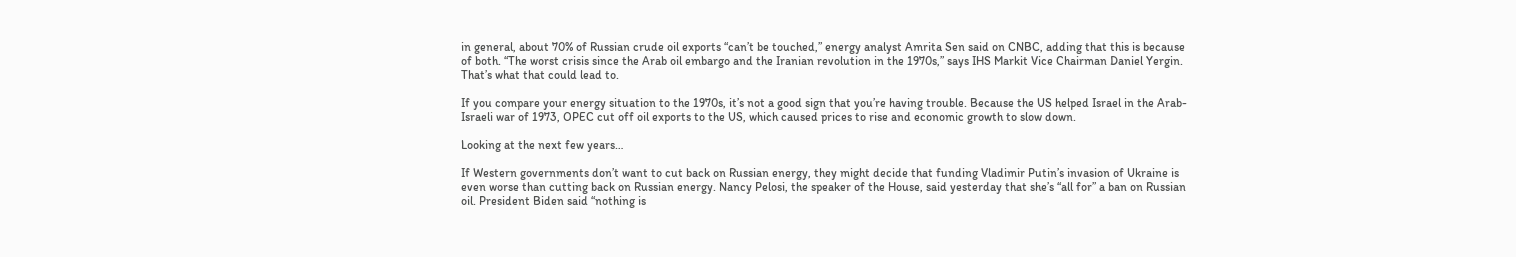in general, about 70% of Russian crude oil exports “can’t be touched,” energy analyst Amrita Sen said on CNBC, adding that this is because of both. “The worst crisis since the Arab oil embargo and the Iranian revolution in the 1970s,” says IHS Markit Vice Chairman Daniel Yergin. That’s what that could lead to.

If you compare your energy situation to the 1970s, it’s not a good sign that you’re having trouble. Because the US helped Israel in the Arab-Israeli war of 1973, OPEC cut off oil exports to the US, which caused prices to rise and economic growth to slow down.

Looking at the next few years…

If Western governments don’t want to cut back on Russian energy, they might decide that funding Vladimir Putin’s invasion of Ukraine is even worse than cutting back on Russian energy. Nancy Pelosi, the speaker of the House, said yesterday that she’s “all for” a ban on Russian oil. President Biden said “nothing is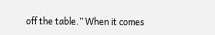off the table.” When it comes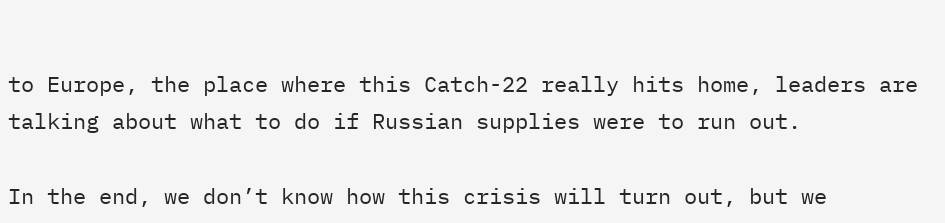to Europe, the place where this Catch-22 really hits home, leaders are talking about what to do if Russian supplies were to run out.

In the end, we don’t know how this crisis will turn out, but we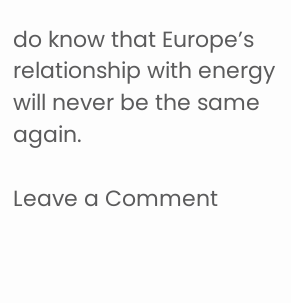do know that Europe’s relationship with energy will never be the same again.

Leave a Comment